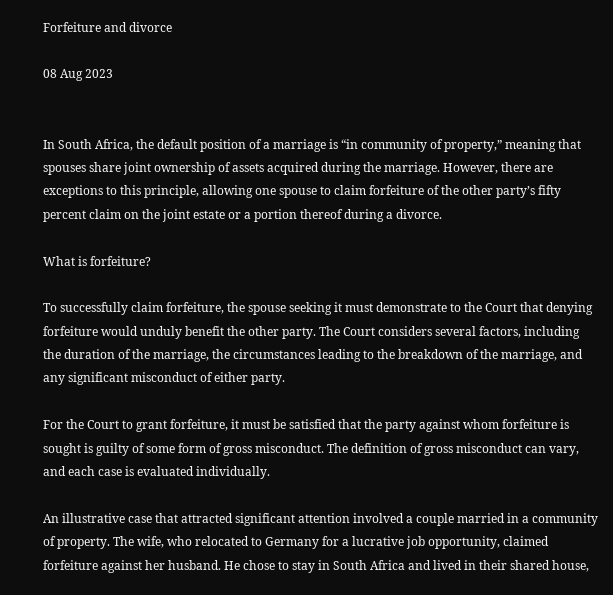Forfeiture and divorce

08 Aug 2023


In South Africa, the default position of a marriage is “in community of property,” meaning that spouses share joint ownership of assets acquired during the marriage. However, there are exceptions to this principle, allowing one spouse to claim forfeiture of the other party’s fifty percent claim on the joint estate or a portion thereof during a divorce.

What is forfeiture?

To successfully claim forfeiture, the spouse seeking it must demonstrate to the Court that denying forfeiture would unduly benefit the other party. The Court considers several factors, including the duration of the marriage, the circumstances leading to the breakdown of the marriage, and any significant misconduct of either party.

For the Court to grant forfeiture, it must be satisfied that the party against whom forfeiture is sought is guilty of some form of gross misconduct. The definition of gross misconduct can vary, and each case is evaluated individually.

An illustrative case that attracted significant attention involved a couple married in a community of property. The wife, who relocated to Germany for a lucrative job opportunity, claimed forfeiture against her husband. He chose to stay in South Africa and lived in their shared house,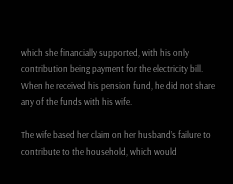which she financially supported, with his only contribution being payment for the electricity bill. When he received his pension fund, he did not share any of the funds with his wife.

The wife based her claim on her husband’s failure to contribute to the household, which would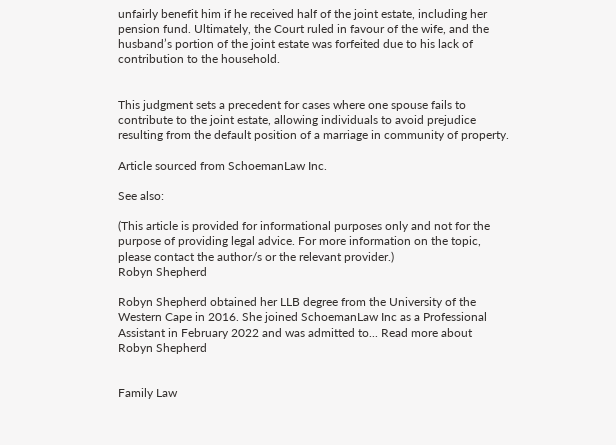unfairly benefit him if he received half of the joint estate, including her pension fund. Ultimately, the Court ruled in favour of the wife, and the husband’s portion of the joint estate was forfeited due to his lack of contribution to the household.


This judgment sets a precedent for cases where one spouse fails to contribute to the joint estate, allowing individuals to avoid prejudice resulting from the default position of a marriage in community of property.

Article sourced from SchoemanLaw Inc.

See also:

(This article is provided for informational purposes only and not for the purpose of providing legal advice. For more information on the topic, please contact the author/s or the relevant provider.)
Robyn Shepherd

Robyn Shepherd obtained her LLB degree from the University of the Western Cape in 2016. She joined SchoemanLaw Inc as a Professional Assistant in February 2022 and was admitted to... Read more about Robyn Shepherd


Family Law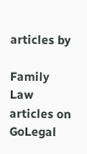articles by

Family Law articles on GoLegal